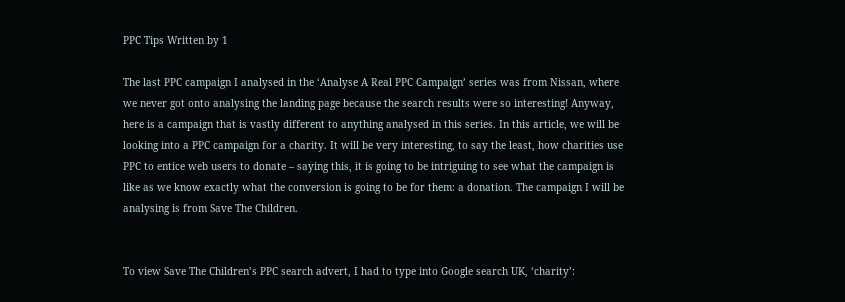PPC Tips Written by 1

The last PPC campaign I analysed in the ‘Analyse A Real PPC Campaign’ series was from Nissan, where we never got onto analysing the landing page because the search results were so interesting! Anyway, here is a campaign that is vastly different to anything analysed in this series. In this article, we will be looking into a PPC campaign for a charity. It will be very interesting, to say the least, how charities use PPC to entice web users to donate – saying this, it is going to be intriguing to see what the campaign is like as we know exactly what the conversion is going to be for them: a donation. The campaign I will be analysing is from Save The Children.


To view Save The Children’s PPC search advert, I had to type into Google search UK, ‘charity’: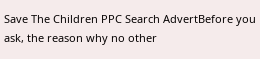Save The Children PPC Search AdvertBefore you ask, the reason why no other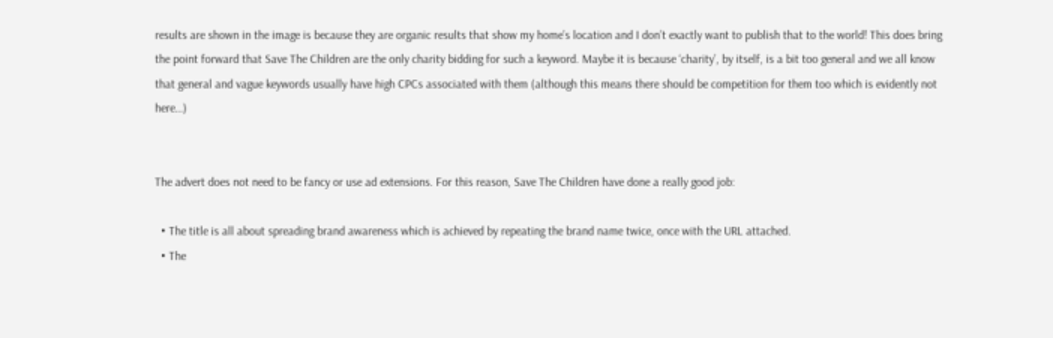results are shown in the image is because they are organic results that show my home’s location and I don’t exactly want to publish that to the world! This does bring the point forward that Save The Children are the only charity bidding for such a keyword. Maybe it is because ‘charity’, by itself, is a bit too general and we all know that general and vague keywords usually have high CPCs associated with them (although this means there should be competition for them too which is evidently not here…)


The advert does not need to be fancy or use ad extensions. For this reason, Save The Children have done a really good job:

  • The title is all about spreading brand awareness which is achieved by repeating the brand name twice, once with the URL attached.
  • The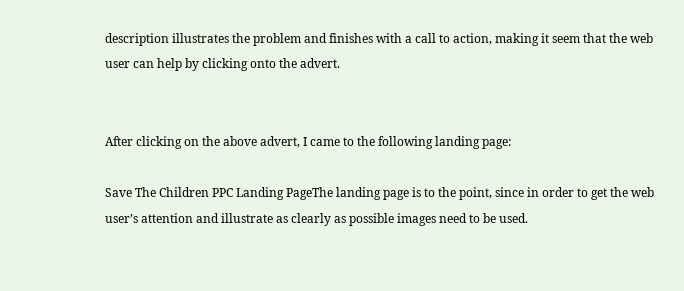description illustrates the problem and finishes with a call to action, making it seem that the web user can help by clicking onto the advert.


After clicking on the above advert, I came to the following landing page:

Save The Children PPC Landing PageThe landing page is to the point, since in order to get the web user’s attention and illustrate as clearly as possible images need to be used.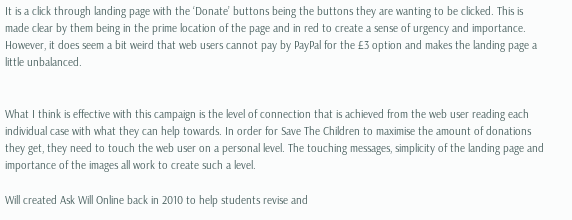It is a click through landing page with the ‘Donate’ buttons being the buttons they are wanting to be clicked. This is made clear by them being in the prime location of the page and in red to create a sense of urgency and importance. However, it does seem a bit weird that web users cannot pay by PayPal for the £3 option and makes the landing page a little unbalanced.


What I think is effective with this campaign is the level of connection that is achieved from the web user reading each individual case with what they can help towards. In order for Save The Children to maximise the amount of donations they get, they need to touch the web user on a personal level. The touching messages, simplicity of the landing page and importance of the images all work to create such a level.

Will created Ask Will Online back in 2010 to help students revise and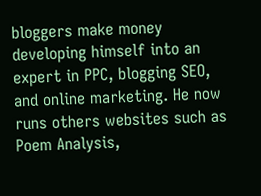bloggers make money developing himself into an expert in PPC, blogging SEO, and online marketing. He now runs others websites such as Poem Analysis,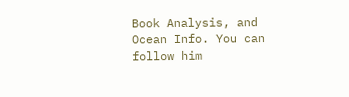Book Analysis, and Ocean Info. You can follow him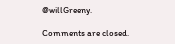@willGreeny.

Comments are closed.